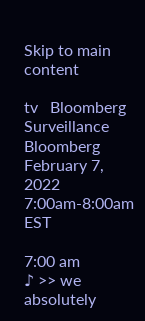Skip to main content

tv   Bloomberg Surveillance  Bloomberg  February 7, 2022 7:00am-8:00am EST

7:00 am
♪ >> we absolutely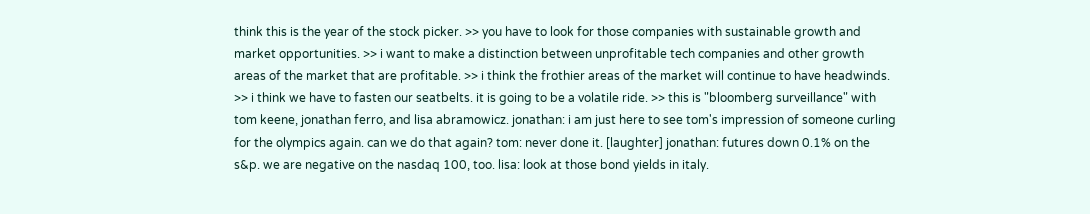think this is the year of the stock picker. >> you have to look for those companies with sustainable growth and market opportunities. >> i want to make a distinction between unprofitable tech companies and other growth areas of the market that are profitable. >> i think the frothier areas of the market will continue to have headwinds. >> i think we have to fasten our seatbelts. it is going to be a volatile ride. >> this is "bloomberg surveillance" with tom keene, jonathan ferro, and lisa abramowicz. jonathan: i am just here to see tom's impression of someone curling for the olympics again. can we do that again? tom: never done it. [laughter] jonathan: futures down 0.1% on the s&p. we are negative on the nasdaq 100, too. lisa: look at those bond yields in italy.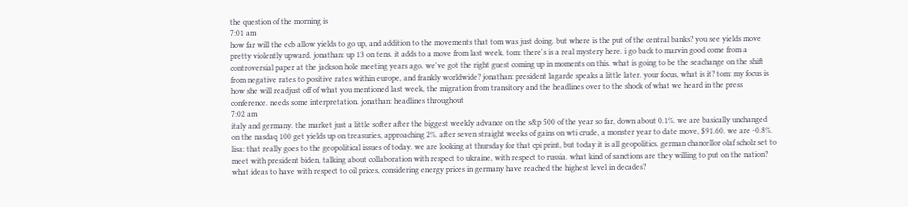the question of the morning is
7:01 am
how far will the ecb allow yields to go up, and addition to the movements that tom was just doing. but where is the put of the central banks? you see yields move pretty violently upward. jonathan: up 13 on tens. it adds to a move from last week. tom: there's is a real mystery here. i go back to marvin good come from a controversial paper at the jackson hole meeting years ago. we've got the right guest coming up in moments on this. what is going to be the seachange on the shift from negative rates to positive rates within europe, and frankly worldwide? jonathan: president lagarde speaks a little later. your focus, what is it? tom: my focus is how she will readjust off of what you mentioned last week, the migration from transitory and the headlines over to the shock of what we heard in the press conference. needs some interpretation. jonathan: headlines throughout
7:02 am
italy and germany. the market just a little softer after the biggest weekly advance on the s&p 500 of the year so far, down about 0.1%. we are basically unchanged on the nasdaq 100 get yields up on treasuries, approaching 2%. after seven straight weeks of gains on wti crude, a monster year to date move, $91.60. we are -0.8%. lisa: that really goes to the geopolitical issues of today. we are looking at thursday for that cpi print, but today it is all geopolitics. german chancellor olaf scholz set to meet with president biden, talking about collaboration with respect to ukraine, with respect to russia. what kind of sanctions are they willing to put on the nation? what ideas to have with respect to oil prices, considering energy prices in germany have reached the highest level in decades?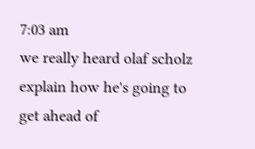7:03 am
we really heard olaf scholz explain how he's going to get ahead of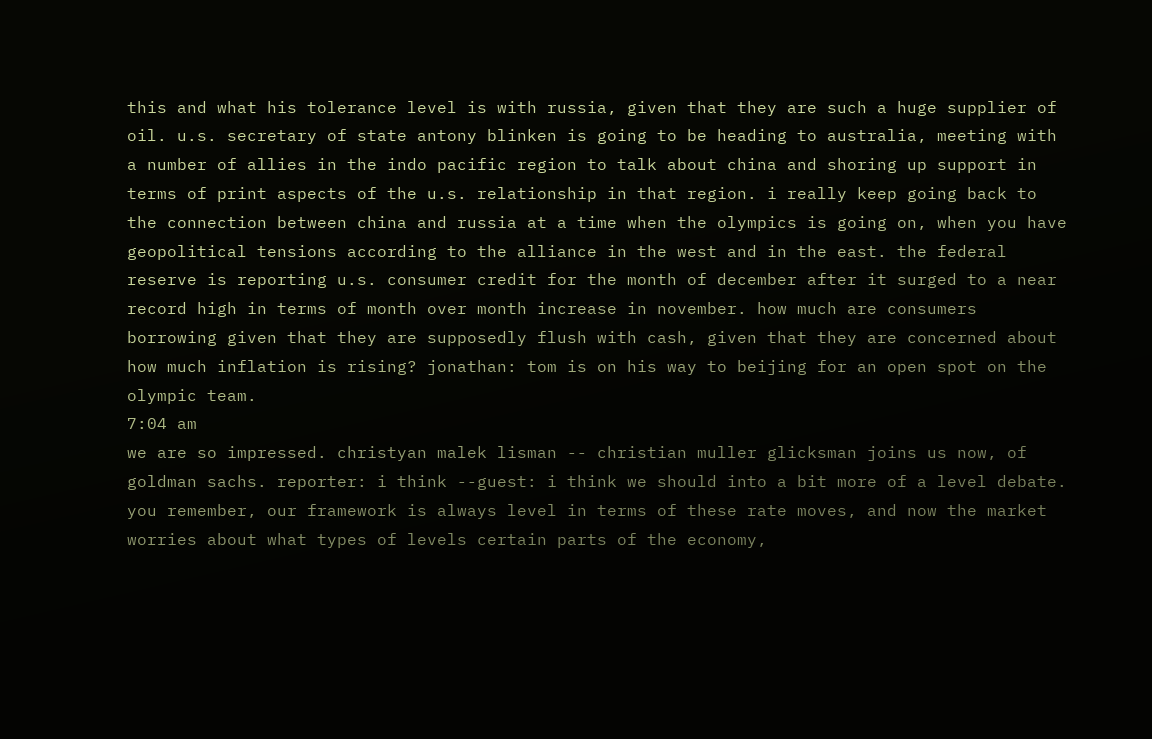this and what his tolerance level is with russia, given that they are such a huge supplier of oil. u.s. secretary of state antony blinken is going to be heading to australia, meeting with a number of allies in the indo pacific region to talk about china and shoring up support in terms of print aspects of the u.s. relationship in that region. i really keep going back to the connection between china and russia at a time when the olympics is going on, when you have geopolitical tensions according to the alliance in the west and in the east. the federal reserve is reporting u.s. consumer credit for the month of december after it surged to a near record high in terms of month over month increase in november. how much are consumers borrowing given that they are supposedly flush with cash, given that they are concerned about how much inflation is rising? jonathan: tom is on his way to beijing for an open spot on the olympic team.
7:04 am
we are so impressed. christyan malek lisman -- christian muller glicksman joins us now, of goldman sachs. reporter: i think --guest: i think we should into a bit more of a level debate. you remember, our framework is always level in terms of these rate moves, and now the market worries about what types of levels certain parts of the economy,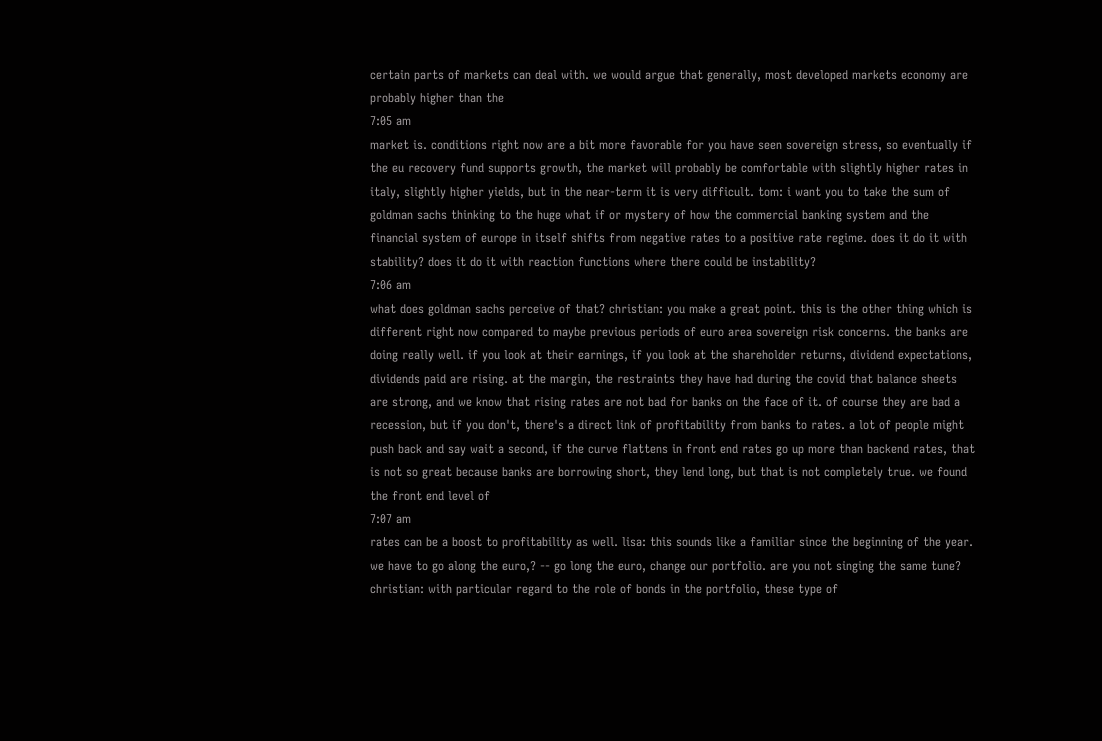certain parts of markets can deal with. we would argue that generally, most developed markets economy are probably higher than the
7:05 am
market is. conditions right now are a bit more favorable for you have seen sovereign stress, so eventually if the eu recovery fund supports growth, the market will probably be comfortable with slightly higher rates in italy, slightly higher yields, but in the near-term it is very difficult. tom: i want you to take the sum of goldman sachs thinking to the huge what if or mystery of how the commercial banking system and the financial system of europe in itself shifts from negative rates to a positive rate regime. does it do it with stability? does it do it with reaction functions where there could be instability?
7:06 am
what does goldman sachs perceive of that? christian: you make a great point. this is the other thing which is different right now compared to maybe previous periods of euro area sovereign risk concerns. the banks are doing really well. if you look at their earnings, if you look at the shareholder returns, dividend expectations, dividends paid are rising. at the margin, the restraints they have had during the covid that balance sheets are strong, and we know that rising rates are not bad for banks on the face of it. of course they are bad a recession, but if you don't, there's a direct link of profitability from banks to rates. a lot of people might push back and say wait a second, if the curve flattens in front end rates go up more than backend rates, that is not so great because banks are borrowing short, they lend long, but that is not completely true. we found the front end level of
7:07 am
rates can be a boost to profitability as well. lisa: this sounds like a familiar since the beginning of the year. we have to go along the euro,? -- go long the euro, change our portfolio. are you not singing the same tune? christian: with particular regard to the role of bonds in the portfolio, these type of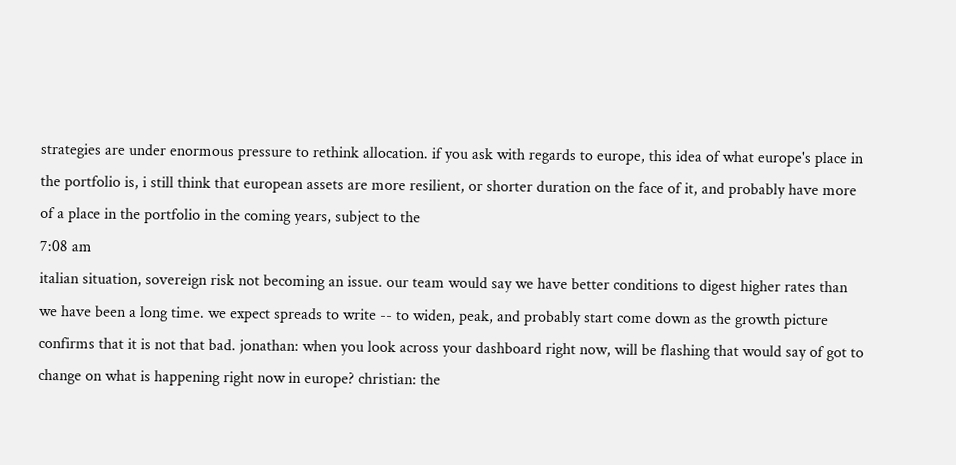strategies are under enormous pressure to rethink allocation. if you ask with regards to europe, this idea of what europe's place in the portfolio is, i still think that european assets are more resilient, or shorter duration on the face of it, and probably have more of a place in the portfolio in the coming years, subject to the
7:08 am
italian situation, sovereign risk not becoming an issue. our team would say we have better conditions to digest higher rates than we have been a long time. we expect spreads to write -- to widen, peak, and probably start come down as the growth picture confirms that it is not that bad. jonathan: when you look across your dashboard right now, will be flashing that would say of got to change on what is happening right now in europe? christian: the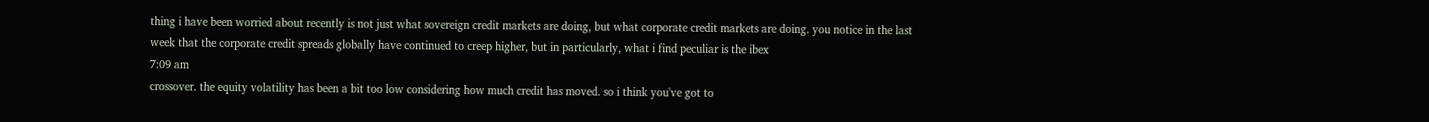thing i have been worried about recently is not just what sovereign credit markets are doing, but what corporate credit markets are doing. you notice in the last week that the corporate credit spreads globally have continued to creep higher, but in particularly, what i find peculiar is the ibex
7:09 am
crossover. the equity volatility has been a bit too low considering how much credit has moved. so i think you've got to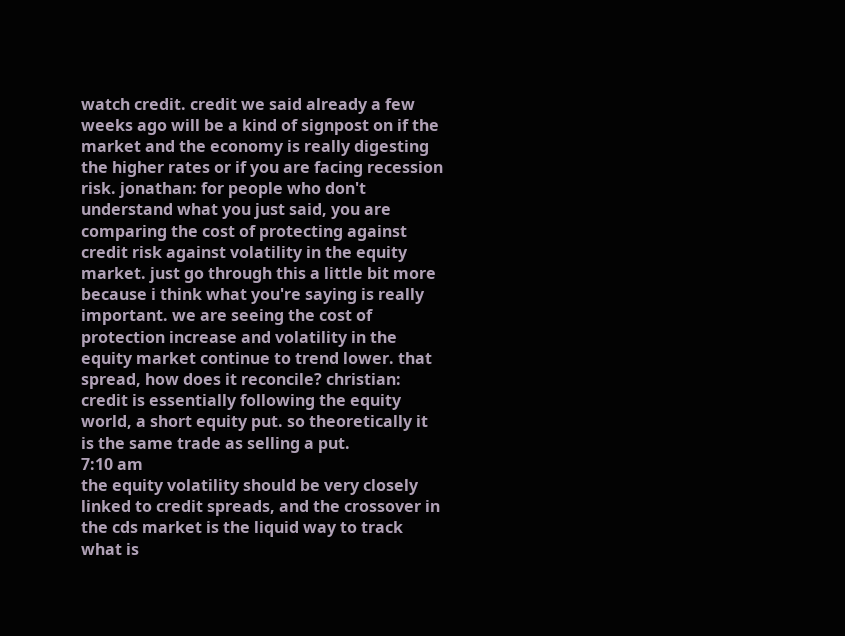watch credit. credit we said already a few weeks ago will be a kind of signpost on if the market and the economy is really digesting the higher rates or if you are facing recession risk. jonathan: for people who don't understand what you just said, you are comparing the cost of protecting against credit risk against volatility in the equity market. just go through this a little bit more because i think what you're saying is really important. we are seeing the cost of protection increase and volatility in the equity market continue to trend lower. that spread, how does it reconcile? christian: credit is essentially following the equity world, a short equity put. so theoretically it is the same trade as selling a put.
7:10 am
the equity volatility should be very closely linked to credit spreads, and the crossover in the cds market is the liquid way to track what is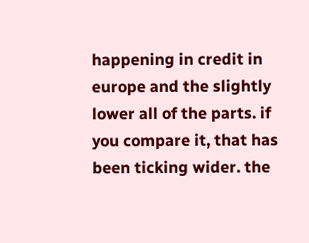happening in credit in europe and the slightly lower all of the parts. if you compare it, that has been ticking wider. the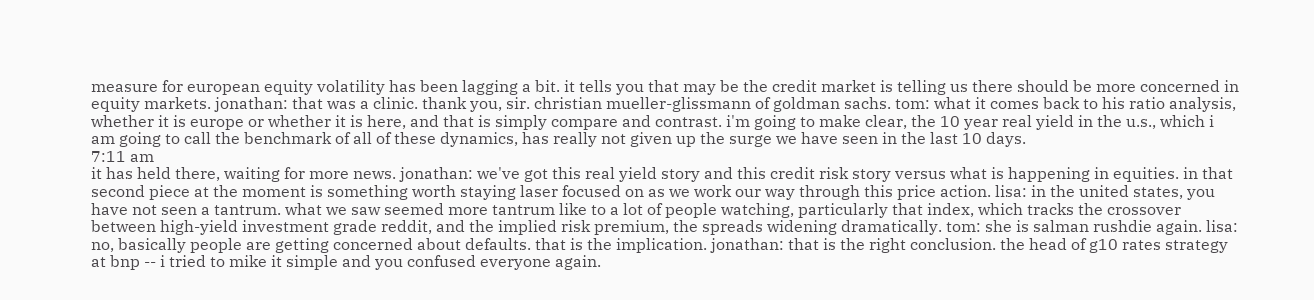measure for european equity volatility has been lagging a bit. it tells you that may be the credit market is telling us there should be more concerned in equity markets. jonathan: that was a clinic. thank you, sir. christian mueller-glissmann of goldman sachs. tom: what it comes back to his ratio analysis, whether it is europe or whether it is here, and that is simply compare and contrast. i'm going to make clear, the 10 year real yield in the u.s., which i am going to call the benchmark of all of these dynamics, has really not given up the surge we have seen in the last 10 days.
7:11 am
it has held there, waiting for more news. jonathan: we've got this real yield story and this credit risk story versus what is happening in equities. in that second piece at the moment is something worth staying laser focused on as we work our way through this price action. lisa: in the united states, you have not seen a tantrum. what we saw seemed more tantrum like to a lot of people watching, particularly that index, which tracks the crossover between high-yield investment grade reddit, and the implied risk premium, the spreads widening dramatically. tom: she is salman rushdie again. lisa: no, basically people are getting concerned about defaults. that is the implication. jonathan: that is the right conclusion. the head of g10 rates strategy at bnp -- i tried to mike it simple and you confused everyone again.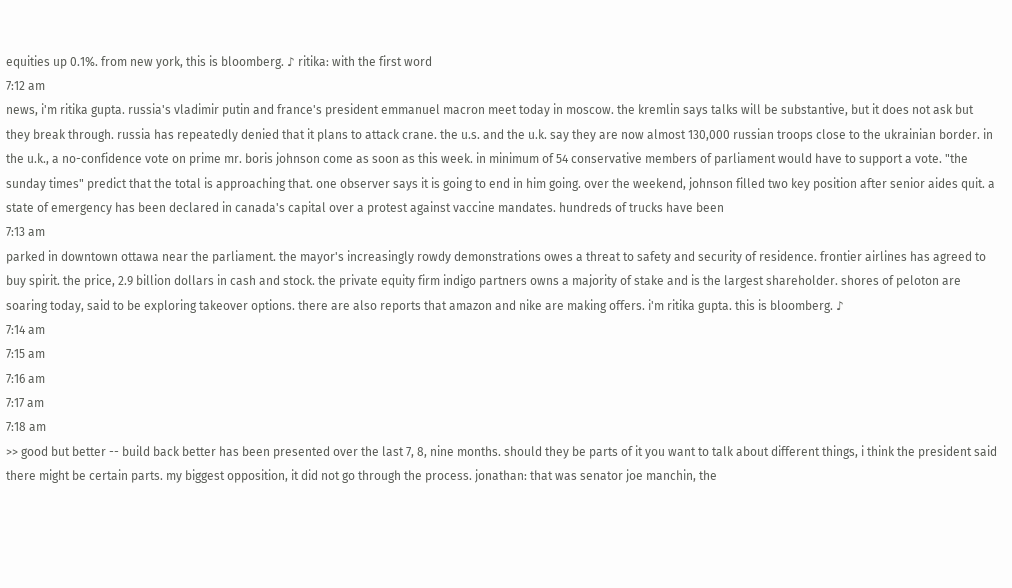equities up 0.1%. from new york, this is bloomberg. ♪ ritika: with the first word
7:12 am
news, i'm ritika gupta. russia's vladimir putin and france's president emmanuel macron meet today in moscow. the kremlin says talks will be substantive, but it does not ask but they break through. russia has repeatedly denied that it plans to attack crane. the u.s. and the u.k. say they are now almost 130,000 russian troops close to the ukrainian border. in the u.k., a no-confidence vote on prime mr. boris johnson come as soon as this week. in minimum of 54 conservative members of parliament would have to support a vote. "the sunday times" predict that the total is approaching that. one observer says it is going to end in him going. over the weekend, johnson filled two key position after senior aides quit. a state of emergency has been declared in canada's capital over a protest against vaccine mandates. hundreds of trucks have been
7:13 am
parked in downtown ottawa near the parliament. the mayor's increasingly rowdy demonstrations owes a threat to safety and security of residence. frontier airlines has agreed to buy spirit. the price, 2.9 billion dollars in cash and stock. the private equity firm indigo partners owns a majority of stake and is the largest shareholder. shores of peloton are soaring today, said to be exploring takeover options. there are also reports that amazon and nike are making offers. i'm ritika gupta. this is bloomberg. ♪
7:14 am
7:15 am
7:16 am
7:17 am
7:18 am
>> good but better -- build back better has been presented over the last 7, 8, nine months. should they be parts of it you want to talk about different things, i think the president said there might be certain parts. my biggest opposition, it did not go through the process. jonathan: that was senator joe manchin, the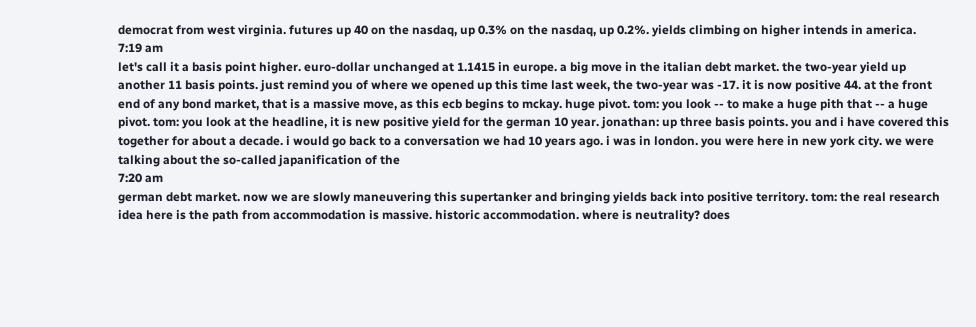democrat from west virginia. futures up 40 on the nasdaq, up 0.3% on the nasdaq, up 0.2%. yields climbing on higher intends in america.
7:19 am
let's call it a basis point higher. euro-dollar unchanged at 1.1415 in europe. a big move in the italian debt market. the two-year yield up another 11 basis points. just remind you of where we opened up this time last week, the two-year was -17. it is now positive 44. at the front end of any bond market, that is a massive move, as this ecb begins to mckay. huge pivot. tom: you look -- to make a huge pith that -- a huge pivot. tom: you look at the headline, it is new positive yield for the german 10 year. jonathan: up three basis points. you and i have covered this together for about a decade. i would go back to a conversation we had 10 years ago. i was in london. you were here in new york city. we were talking about the so-called japanification of the
7:20 am
german debt market. now we are slowly maneuvering this supertanker and bringing yields back into positive territory. tom: the real research idea here is the path from accommodation is massive. historic accommodation. where is neutrality? does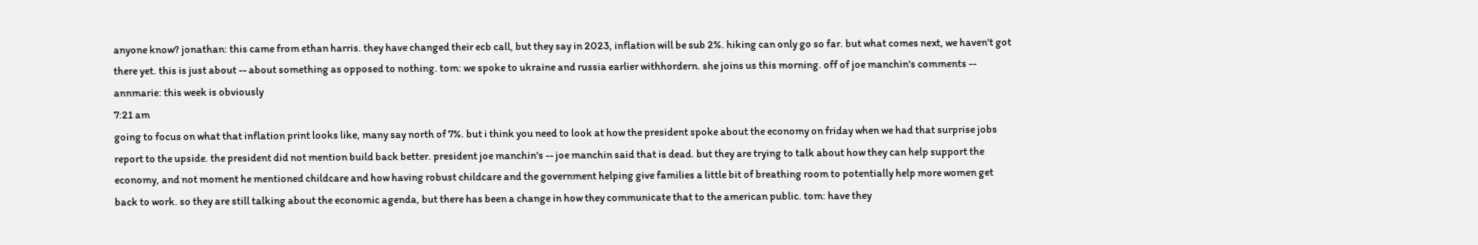anyone know? jonathan: this came from ethan harris. they have changed their ecb call, but they say in 2023, inflation will be sub 2%. hiking can only go so far. but what comes next, we haven't got there yet. this is just about -- about something as opposed to nothing. tom: we spoke to ukraine and russia earlier withhordern. she joins us this morning. off of joe manchin's comments -- annmarie: this week is obviously
7:21 am
going to focus on what that inflation print looks like, many say north of 7%. but i think you need to look at how the president spoke about the economy on friday when we had that surprise jobs report to the upside. the president did not mention build back better. president joe manchin's -- joe manchin said that is dead. but they are trying to talk about how they can help support the economy, and not moment he mentioned childcare and how having robust childcare and the government helping give families a little bit of breathing room to potentially help more women get back to work. so they are still talking about the economic agenda, but there has been a change in how they communicate that to the american public. tom: have they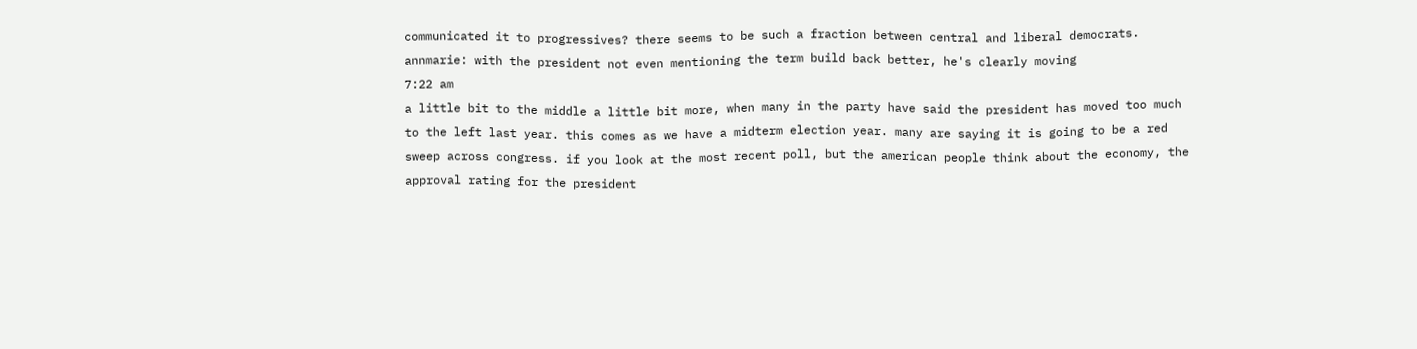communicated it to progressives? there seems to be such a fraction between central and liberal democrats. annmarie: with the president not even mentioning the term build back better, he's clearly moving
7:22 am
a little bit to the middle a little bit more, when many in the party have said the president has moved too much to the left last year. this comes as we have a midterm election year. many are saying it is going to be a red sweep across congress. if you look at the most recent poll, but the american people think about the economy, the approval rating for the president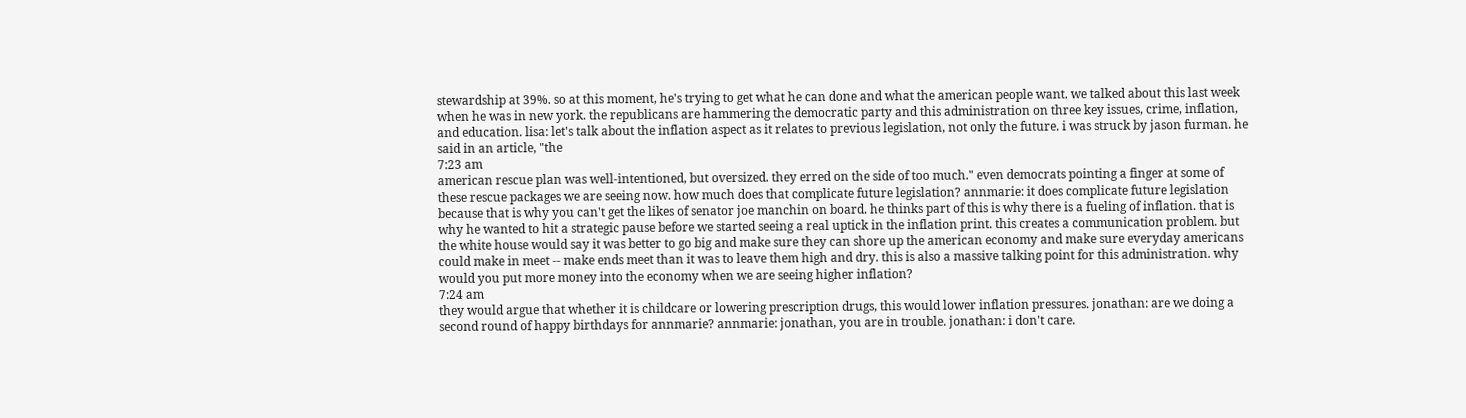stewardship at 39%. so at this moment, he's trying to get what he can done and what the american people want. we talked about this last week when he was in new york. the republicans are hammering the democratic party and this administration on three key issues, crime, inflation, and education. lisa: let's talk about the inflation aspect as it relates to previous legislation, not only the future. i was struck by jason furman. he said in an article, "the
7:23 am
american rescue plan was well-intentioned, but oversized. they erred on the side of too much." even democrats pointing a finger at some of these rescue packages we are seeing now. how much does that complicate future legislation? annmarie: it does complicate future legislation because that is why you can't get the likes of senator joe manchin on board. he thinks part of this is why there is a fueling of inflation. that is why he wanted to hit a strategic pause before we started seeing a real uptick in the inflation print. this creates a communication problem. but the white house would say it was better to go big and make sure they can shore up the american economy and make sure everyday americans could make in meet -- make ends meet than it was to leave them high and dry. this is also a massive talking point for this administration. why would you put more money into the economy when we are seeing higher inflation?
7:24 am
they would argue that whether it is childcare or lowering prescription drugs, this would lower inflation pressures. jonathan: are we doing a second round of happy birthdays for annmarie? annmarie: jonathan, you are in trouble. jonathan: i don't care.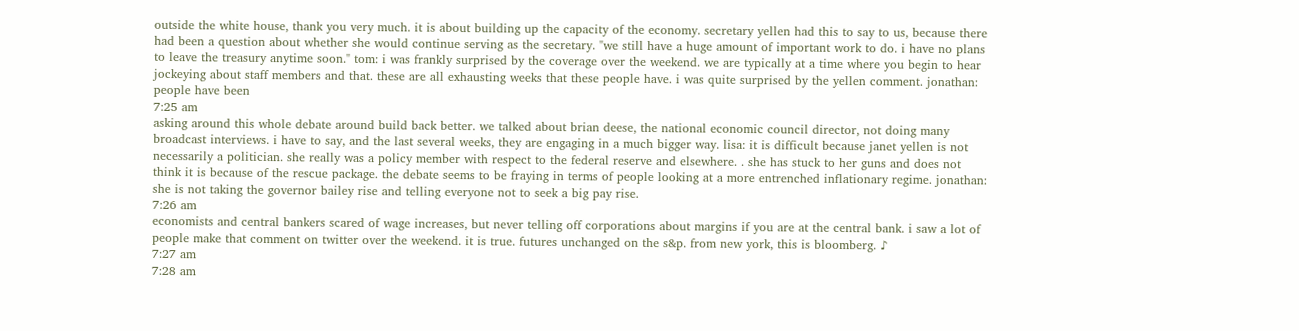outside the white house, thank you very much. it is about building up the capacity of the economy. secretary yellen had this to say to us, because there had been a question about whether she would continue serving as the secretary. "we still have a huge amount of important work to do. i have no plans to leave the treasury anytime soon." tom: i was frankly surprised by the coverage over the weekend. we are typically at a time where you begin to hear jockeying about staff members and that. these are all exhausting weeks that these people have. i was quite surprised by the yellen comment. jonathan: people have been
7:25 am
asking around this whole debate around build back better. we talked about brian deese, the national economic council director, not doing many broadcast interviews. i have to say, and the last several weeks, they are engaging in a much bigger way. lisa: it is difficult because janet yellen is not necessarily a politician. she really was a policy member with respect to the federal reserve and elsewhere. . she has stuck to her guns and does not think it is because of the rescue package. the debate seems to be fraying in terms of people looking at a more entrenched inflationary regime. jonathan: she is not taking the governor bailey rise and telling everyone not to seek a big pay rise.
7:26 am
economists and central bankers scared of wage increases, but never telling off corporations about margins if you are at the central bank. i saw a lot of people make that comment on twitter over the weekend. it is true. futures unchanged on the s&p. from new york, this is bloomberg. ♪
7:27 am
7:28 am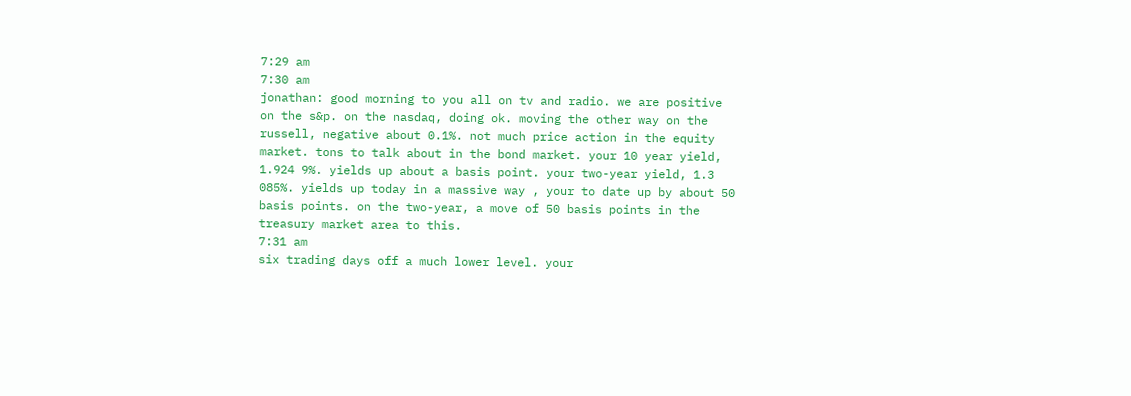7:29 am
7:30 am
jonathan: good morning to you all on tv and radio. we are positive on the s&p. on the nasdaq, doing ok. moving the other way on the russell, negative about 0.1%. not much price action in the equity market. tons to talk about in the bond market. your 10 year yield, 1.924 9%. yields up about a basis point. your two-year yield, 1.3 085%. yields up today in a massive way , your to date up by about 50 basis points. on the two-year, a move of 50 basis points in the treasury market area to this.
7:31 am
six trading days off a much lower level. your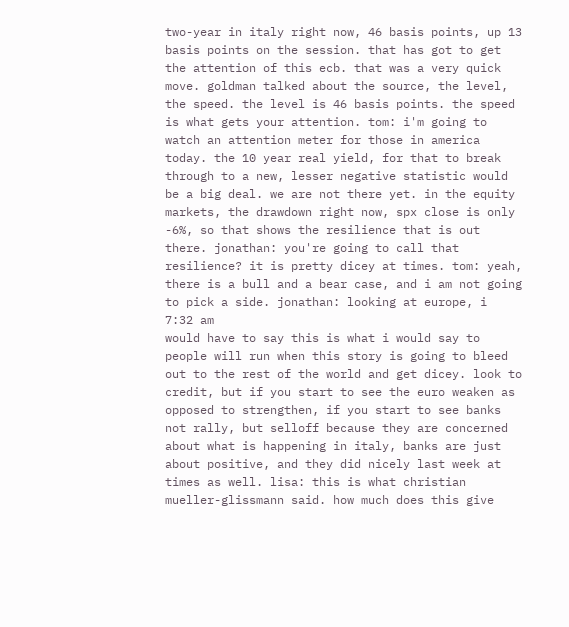two-year in italy right now, 46 basis points, up 13 basis points on the session. that has got to get the attention of this ecb. that was a very quick move. goldman talked about the source, the level, the speed. the level is 46 basis points. the speed is what gets your attention. tom: i'm going to watch an attention meter for those in america today. the 10 year real yield, for that to break through to a new, lesser negative statistic would be a big deal. we are not there yet. in the equity markets, the drawdown right now, spx close is only -6%, so that shows the resilience that is out there. jonathan: you're going to call that resilience? it is pretty dicey at times. tom: yeah, there is a bull and a bear case, and i am not going to pick a side. jonathan: looking at europe, i
7:32 am
would have to say this is what i would say to people will run when this story is going to bleed out to the rest of the world and get dicey. look to credit, but if you start to see the euro weaken as opposed to strengthen, if you start to see banks not rally, but selloff because they are concerned about what is happening in italy, banks are just about positive, and they did nicely last week at times as well. lisa: this is what christian mueller-glissmann said. how much does this give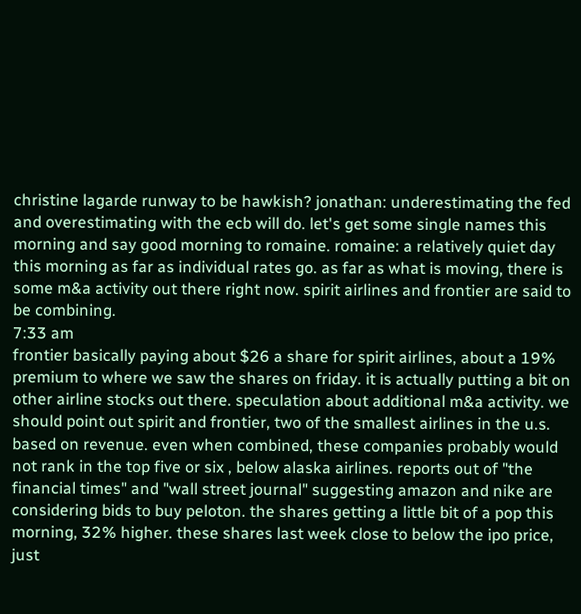christine lagarde runway to be hawkish? jonathan: underestimating the fed and overestimating with the ecb will do. let's get some single names this morning and say good morning to romaine. romaine: a relatively quiet day this morning as far as individual rates go. as far as what is moving, there is some m&a activity out there right now. spirit airlines and frontier are said to be combining.
7:33 am
frontier basically paying about $26 a share for spirit airlines, about a 19% premium to where we saw the shares on friday. it is actually putting a bit on other airline stocks out there. speculation about additional m&a activity. we should point out spirit and frontier, two of the smallest airlines in the u.s. based on revenue. even when combined, these companies probably would not rank in the top five or six , below alaska airlines. reports out of "the financial times" and "wall street journal" suggesting amazon and nike are considering bids to buy peloton. the shares getting a little bit of a pop this morning, 32% higher. these shares last week close to below the ipo price, just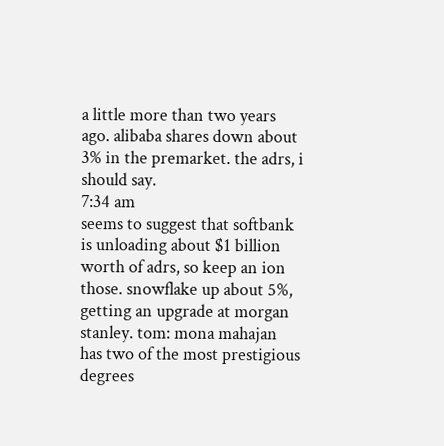a little more than two years ago. alibaba shares down about 3% in the premarket. the adrs, i should say.
7:34 am
seems to suggest that softbank is unloading about $1 billion worth of adrs, so keep an ion those. snowflake up about 5%, getting an upgrade at morgan stanley. tom: mona mahajan has two of the most prestigious degrees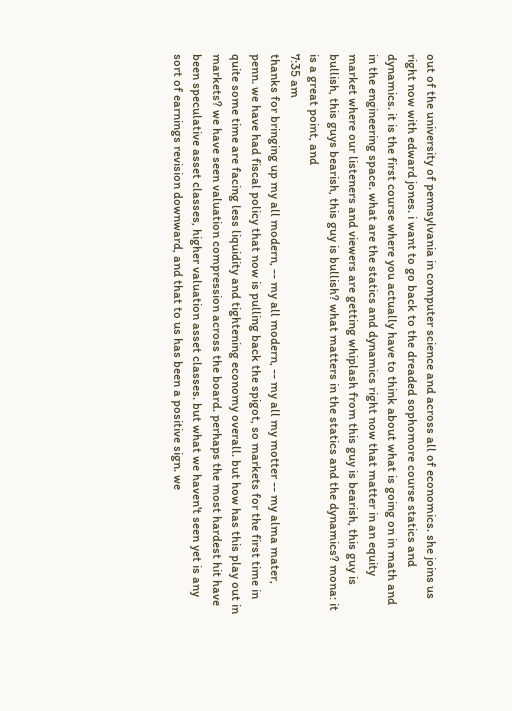out of the university of pennsylvania in computer science and across all of economics. she joins us right now with edward jones. i want to go back to the dreaded sophomore course statics and dynamics. it is the first course where you actually have to think about what is going on in math and in the engineering space. what are the statics and dynamics right now that matter in an equity market where our listeners and viewers are getting whiplash from this guy is bearish, this guy is bullish, this guys bearish, this guy is bullish? what matters in the statics and the dynamics? mona: it is a great point, and
7:35 am
thanks for bringing up my all modern, -- my all modern, -- my all my motter -- my alma mater, penn. we have had fiscal policy that now is pulling back the spigot, so markets for the first time in quite some time are facing less liquidity and tightening economy overall. but how has this play out in markets? we have seen valuation compression across the board. perhaps the most hardest hit have been speculative asset classes, higher valuation asset classes. but what we haven't seen yet is any sort of earnings revision downward, and that to us has been a positive sign. we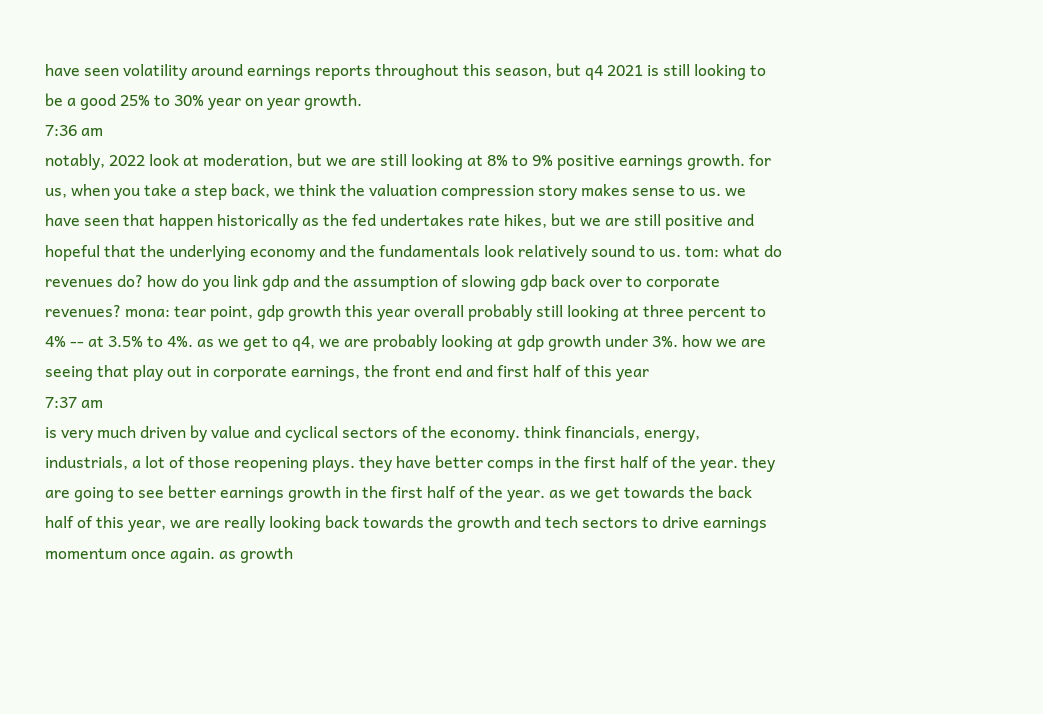have seen volatility around earnings reports throughout this season, but q4 2021 is still looking to be a good 25% to 30% year on year growth.
7:36 am
notably, 2022 look at moderation, but we are still looking at 8% to 9% positive earnings growth. for us, when you take a step back, we think the valuation compression story makes sense to us. we have seen that happen historically as the fed undertakes rate hikes, but we are still positive and hopeful that the underlying economy and the fundamentals look relatively sound to us. tom: what do revenues do? how do you link gdp and the assumption of slowing gdp back over to corporate revenues? mona: tear point, gdp growth this year overall probably still looking at three percent to 4% -- at 3.5% to 4%. as we get to q4, we are probably looking at gdp growth under 3%. how we are seeing that play out in corporate earnings, the front end and first half of this year
7:37 am
is very much driven by value and cyclical sectors of the economy. think financials, energy, industrials, a lot of those reopening plays. they have better comps in the first half of the year. they are going to see better earnings growth in the first half of the year. as we get towards the back half of this year, we are really looking back towards the growth and tech sectors to drive earnings momentum once again. as growth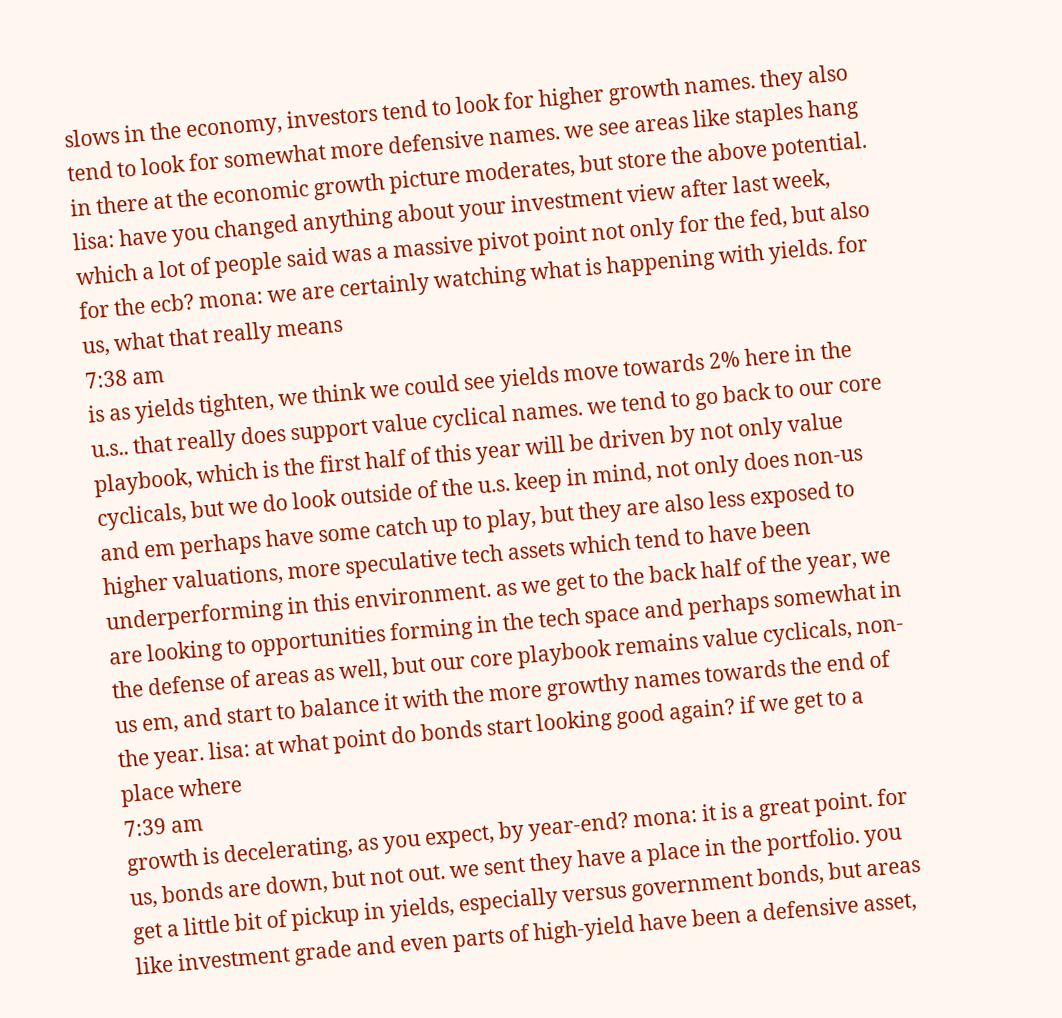slows in the economy, investors tend to look for higher growth names. they also tend to look for somewhat more defensive names. we see areas like staples hang in there at the economic growth picture moderates, but store the above potential. lisa: have you changed anything about your investment view after last week, which a lot of people said was a massive pivot point not only for the fed, but also for the ecb? mona: we are certainly watching what is happening with yields. for us, what that really means
7:38 am
is as yields tighten, we think we could see yields move towards 2% here in the u.s.. that really does support value cyclical names. we tend to go back to our core playbook, which is the first half of this year will be driven by not only value cyclicals, but we do look outside of the u.s. keep in mind, not only does non-us and em perhaps have some catch up to play, but they are also less exposed to higher valuations, more speculative tech assets which tend to have been underperforming in this environment. as we get to the back half of the year, we are looking to opportunities forming in the tech space and perhaps somewhat in the defense of areas as well, but our core playbook remains value cyclicals, non-us em, and start to balance it with the more growthy names towards the end of the year. lisa: at what point do bonds start looking good again? if we get to a place where
7:39 am
growth is decelerating, as you expect, by year-end? mona: it is a great point. for us, bonds are down, but not out. we sent they have a place in the portfolio. you get a little bit of pickup in yields, especially versus government bonds, but areas like investment grade and even parts of high-yield have been a defensive asset,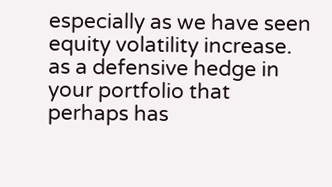especially as we have seen equity volatility increase. as a defensive hedge in your portfolio that perhaps has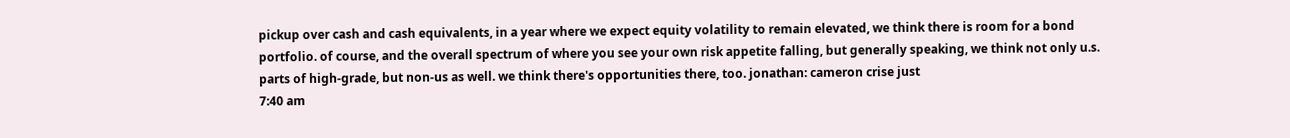pickup over cash and cash equivalents, in a year where we expect equity volatility to remain elevated, we think there is room for a bond portfolio. of course, and the overall spectrum of where you see your own risk appetite falling, but generally speaking, we think not only u.s. parts of high-grade, but non-us as well. we think there's opportunities there, too. jonathan: cameron crise just
7:40 am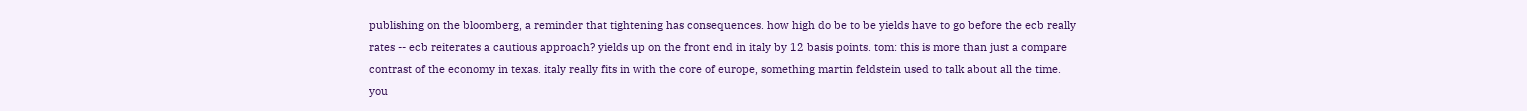publishing on the bloomberg, a reminder that tightening has consequences. how high do be to be yields have to go before the ecb really rates -- ecb reiterates a cautious approach? yields up on the front end in italy by 12 basis points. tom: this is more than just a compare contrast of the economy in texas. italy really fits in with the core of europe, something martin feldstein used to talk about all the time. you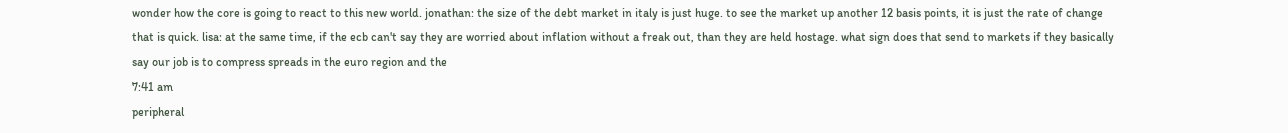wonder how the core is going to react to this new world. jonathan: the size of the debt market in italy is just huge. to see the market up another 12 basis points, it is just the rate of change that is quick. lisa: at the same time, if the ecb can't say they are worried about inflation without a freak out, than they are held hostage. what sign does that send to markets if they basically say our job is to compress spreads in the euro region and the
7:41 am
peripheral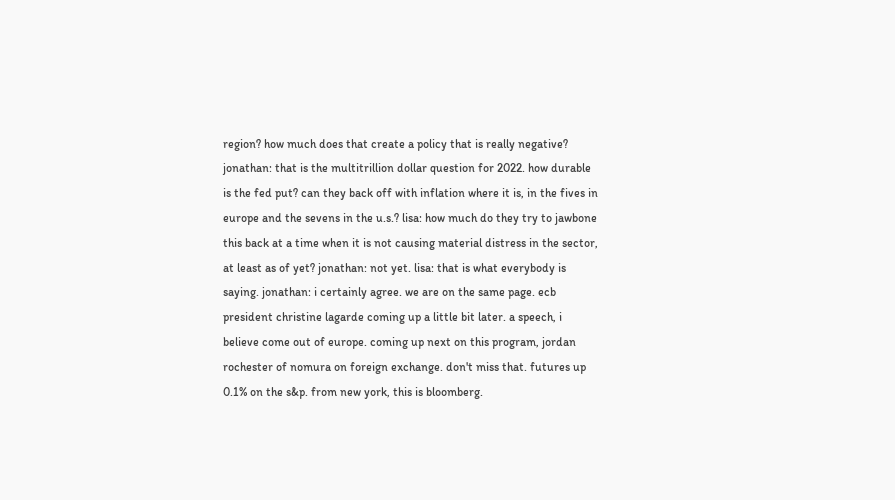region? how much does that create a policy that is really negative? jonathan: that is the multitrillion dollar question for 2022. how durable is the fed put? can they back off with inflation where it is, in the fives in europe and the sevens in the u.s.? lisa: how much do they try to jawbone this back at a time when it is not causing material distress in the sector, at least as of yet? jonathan: not yet. lisa: that is what everybody is saying. jonathan: i certainly agree. we are on the same page. ecb president christine lagarde coming up a little bit later. a speech, i believe come out of europe. coming up next on this program, jordan rochester of nomura on foreign exchange. don't miss that. futures up 0.1% on the s&p. from new york, this is bloomberg.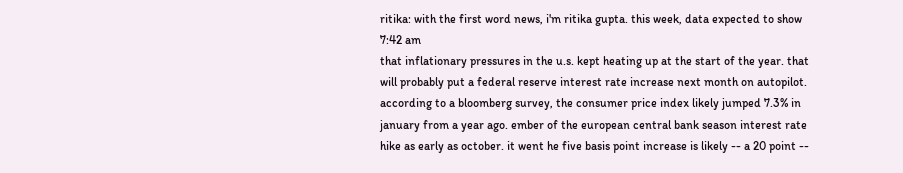ritika: with the first word news, i'm ritika gupta. this week, data expected to show
7:42 am
that inflationary pressures in the u.s. kept heating up at the start of the year. that will probably put a federal reserve interest rate increase next month on autopilot. according to a bloomberg survey, the consumer price index likely jumped 7.3% in january from a year ago. ember of the european central bank season interest rate hike as early as october. it went he five basis point increase is likely -- a 20 point --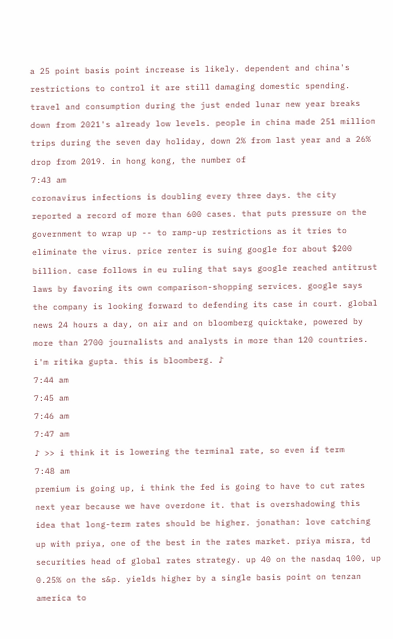a 25 point basis point increase is likely. dependent and china's restrictions to control it are still damaging domestic spending. travel and consumption during the just ended lunar new year breaks down from 2021's already low levels. people in china made 251 million trips during the seven day holiday, down 2% from last year and a 26% drop from 2019. in hong kong, the number of
7:43 am
coronavirus infections is doubling every three days. the city reported a record of more than 600 cases. that puts pressure on the government to wrap up -- to ramp-up restrictions as it tries to eliminate the virus. price renter is suing google for about $200 billion. case follows in eu ruling that says google reached antitrust laws by favoring its own comparison-shopping services. google says the company is looking forward to defending its case in court. global news 24 hours a day, on air and on bloomberg quicktake, powered by more than 2700 journalists and analysts in more than 120 countries. i'm ritika gupta. this is bloomberg. ♪
7:44 am
7:45 am
7:46 am
7:47 am
♪ >> i think it is lowering the terminal rate, so even if term
7:48 am
premium is going up, i think the fed is going to have to cut rates next year because we have overdone it. that is overshadowing this idea that long-term rates should be higher. jonathan: love catching up with priya, one of the best in the rates market. priya misra, td securities head of global rates strategy. up 40 on the nasdaq 100, up 0.25% on the s&p. yields higher by a single basis point on tenzan america to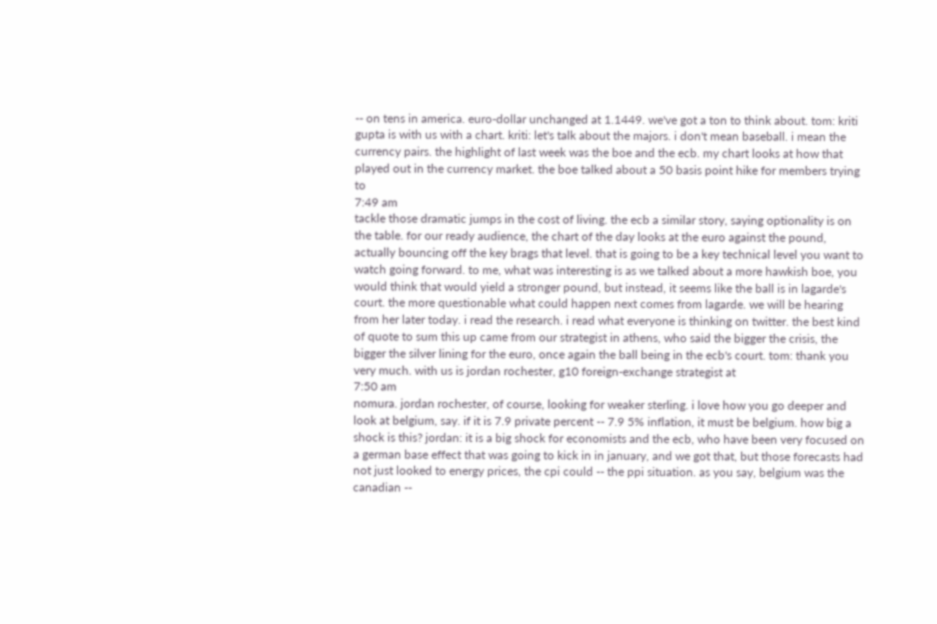-- on tens in america. euro-dollar unchanged at 1.1449. we've got a ton to think about. tom: kriti gupta is with us with a chart. kriti: let's talk about the majors. i don't mean baseball. i mean the currency pairs. the highlight of last week was the boe and the ecb. my chart looks at how that played out in the currency market. the boe talked about a 50 basis point hike for members trying to
7:49 am
tackle those dramatic jumps in the cost of living. the ecb a similar story, saying optionality is on the table. for our ready audience, the chart of the day looks at the euro against the pound, actually bouncing off the key brags that level. that is going to be a key technical level you want to watch going forward. to me, what was interesting is as we talked about a more hawkish boe, you would think that would yield a stronger pound, but instead, it seems like the ball is in lagarde's court. the more questionable what could happen next comes from lagarde. we will be hearing from her later today. i read the research. i read what everyone is thinking on twitter. the best kind of quote to sum this up came from our strategist in athens, who said the bigger the crisis, the bigger the silver lining for the euro, once again the ball being in the ecb's court. tom: thank you very much. with us is jordan rochester, g10 foreign-exchange strategist at
7:50 am
nomura. jordan rochester, of course, looking for weaker sterling. i love how you go deeper and look at belgium, say. if it is 7.9 private percent -- 7.9 5% inflation, it must be belgium. how big a shock is this? jordan: it is a big shock for economists and the ecb, who have been very focused on a german base effect that was going to kick in in january, and we got that, but those forecasts had not just looked to energy prices, the cpi could -- the ppi situation. as you say, belgium was the canadian --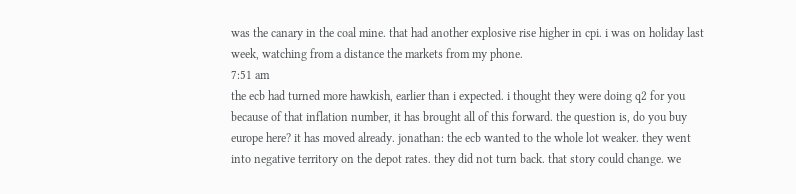was the canary in the coal mine. that had another explosive rise higher in cpi. i was on holiday last week, watching from a distance the markets from my phone.
7:51 am
the ecb had turned more hawkish, earlier than i expected. i thought they were doing q2 for you because of that inflation number, it has brought all of this forward. the question is, do you buy europe here? it has moved already. jonathan: the ecb wanted to the whole lot weaker. they went into negative territory on the depot rates. they did not turn back. that story could change. we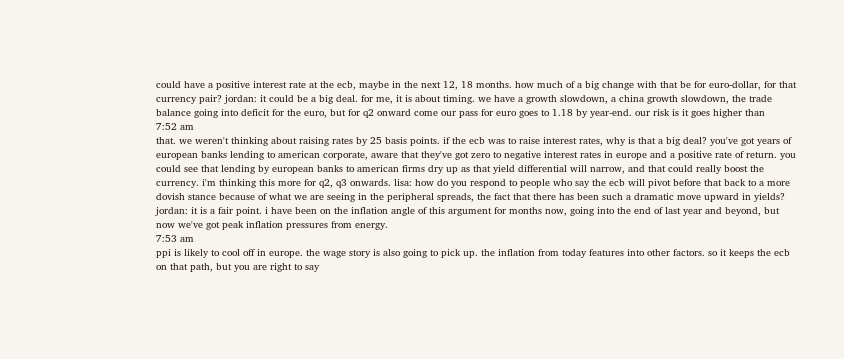could have a positive interest rate at the ecb, maybe in the next 12, 18 months. how much of a big change with that be for euro-dollar, for that currency pair? jordan: it could be a big deal. for me, it is about timing. we have a growth slowdown, a china growth slowdown, the trade balance going into deficit for the euro, but for q2 onward come our pass for euro goes to 1.18 by year-end. our risk is it goes higher than
7:52 am
that. we weren't thinking about raising rates by 25 basis points. if the ecb was to raise interest rates, why is that a big deal? you've got years of european banks lending to american corporate, aware that they've got zero to negative interest rates in europe and a positive rate of return. you could see that lending by european banks to american firms dry up as that yield differential will narrow, and that could really boost the currency. i'm thinking this more for q2, q3 onwards. lisa: how do you respond to people who say the ecb will pivot before that back to a more dovish stance because of what we are seeing in the peripheral spreads, the fact that there has been such a dramatic move upward in yields? jordan: it is a fair point. i have been on the inflation angle of this argument for months now, going into the end of last year and beyond, but now we've got peak inflation pressures from energy.
7:53 am
ppi is likely to cool off in europe. the wage story is also going to pick up. the inflation from today features into other factors. so it keeps the ecb on that path, but you are right to say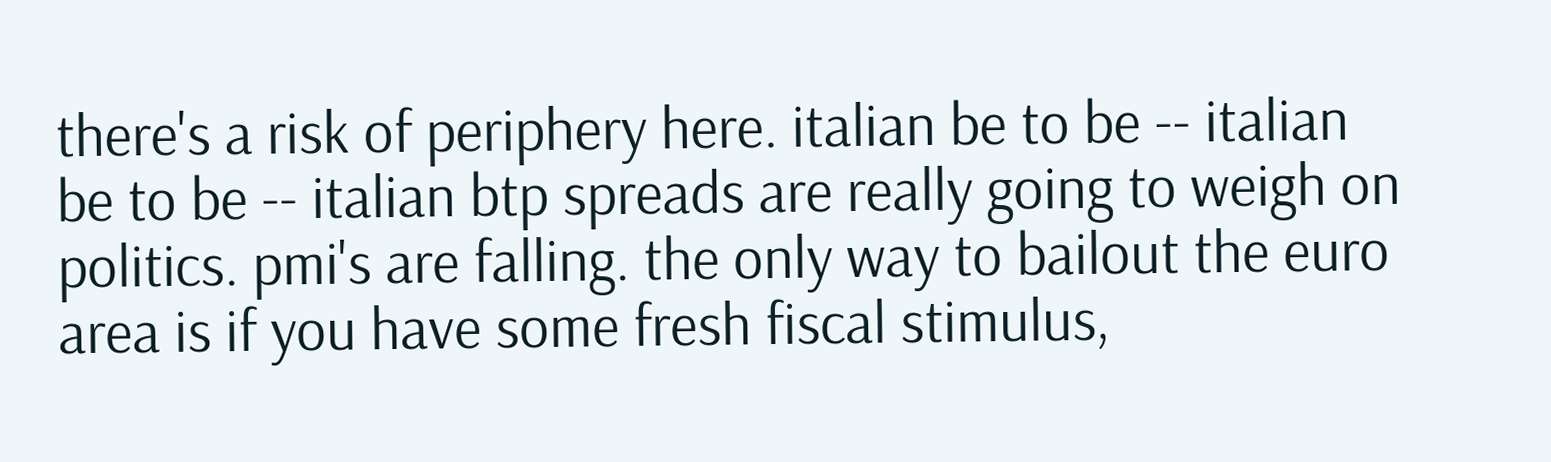there's a risk of periphery here. italian be to be -- italian be to be -- italian btp spreads are really going to weigh on politics. pmi's are falling. the only way to bailout the euro area is if you have some fresh fiscal stimulus,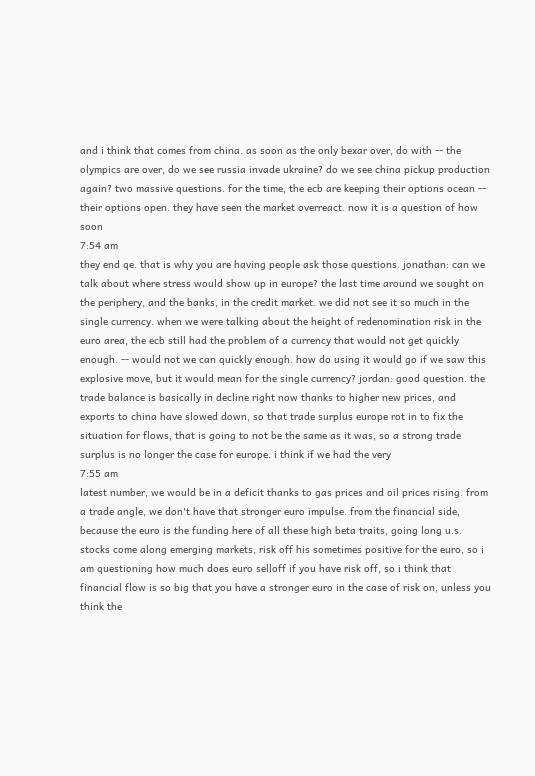and i think that comes from china. as soon as the only bexar over, do with -- the olympics are over, do we see russia invade ukraine? do we see china pickup production again? two massive questions. for the time, the ecb are keeping their options ocean -- their options open. they have seen the market overreact. now it is a question of how soon
7:54 am
they end qe. that is why you are having people ask those questions. jonathan: can we talk about where stress would show up in europe? the last time around we sought on the periphery, and the banks, in the credit market. we did not see it so much in the single currency. when we were talking about the height of redenomination risk in the euro area, the ecb still had the problem of a currency that would not get quickly enough. -- would not we can quickly enough. how do using it would go if we saw this explosive move, but it would mean for the single currency? jordan: good question. the trade balance is basically in decline right now thanks to higher new prices, and exports to china have slowed down, so that trade surplus europe rot in to fix the situation for flows, that is going to not be the same as it was, so a strong trade surplus is no longer the case for europe. i think if we had the very
7:55 am
latest number, we would be in a deficit thanks to gas prices and oil prices rising. from a trade angle, we don't have that stronger euro impulse. from the financial side, because the euro is the funding here of all these high beta traits, going long u.s. stocks come along emerging markets, risk off his sometimes positive for the euro, so i am questioning how much does euro selloff if you have risk off, so i think that financial flow is so big that you have a stronger euro in the case of risk on, unless you think the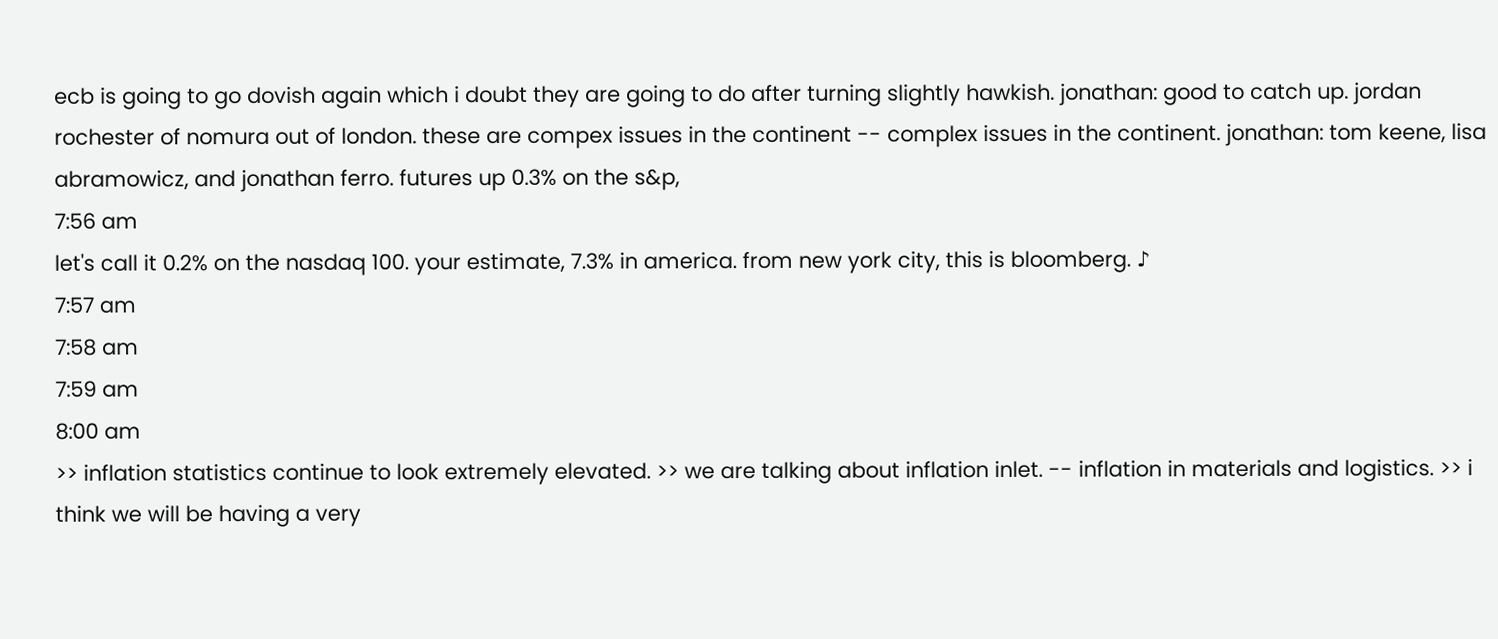ecb is going to go dovish again which i doubt they are going to do after turning slightly hawkish. jonathan: good to catch up. jordan rochester of nomura out of london. these are compex issues in the continent -- complex issues in the continent. jonathan: tom keene, lisa abramowicz, and jonathan ferro. futures up 0.3% on the s&p,
7:56 am
let's call it 0.2% on the nasdaq 100. your estimate, 7.3% in america. from new york city, this is bloomberg. ♪
7:57 am
7:58 am
7:59 am
8:00 am
>> inflation statistics continue to look extremely elevated. >> we are talking about inflation inlet. -- inflation in materials and logistics. >> i think we will be having a very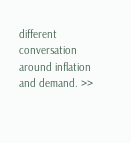different conversation around inflation and demand. >>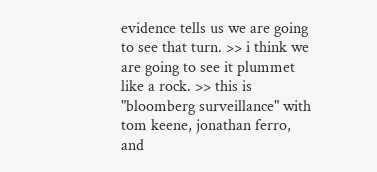evidence tells us we are going to see that turn. >> i think we are going to see it plummet like a rock. >> this is "bloomberg surveillance" with tom keene, jonathan ferro, and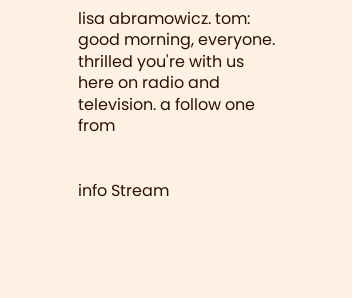lisa abramowicz. tom: good morning, everyone. thrilled you're with us here on radio and television. a follow one from


info Stream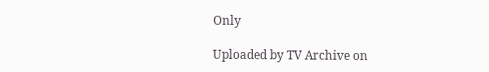Only

Uploaded by TV Archive on